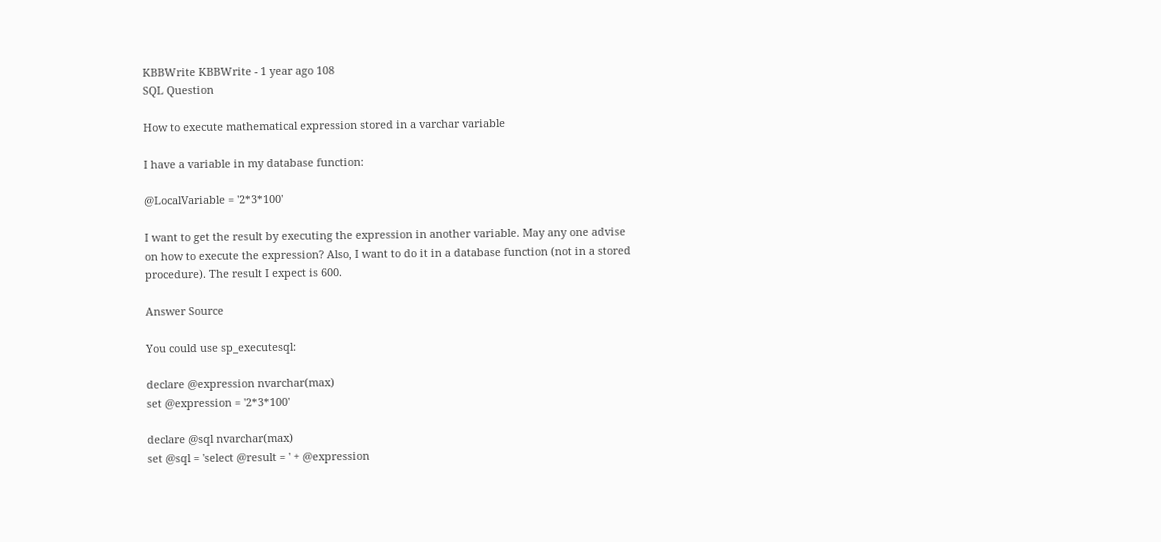KBBWrite KBBWrite - 1 year ago 108
SQL Question

How to execute mathematical expression stored in a varchar variable

I have a variable in my database function:

@LocalVariable = '2*3*100'

I want to get the result by executing the expression in another variable. May any one advise on how to execute the expression? Also, I want to do it in a database function (not in a stored procedure). The result I expect is 600.

Answer Source

You could use sp_executesql:

declare @expression nvarchar(max)
set @expression = '2*3*100'

declare @sql nvarchar(max)
set @sql = 'select @result = ' + @expression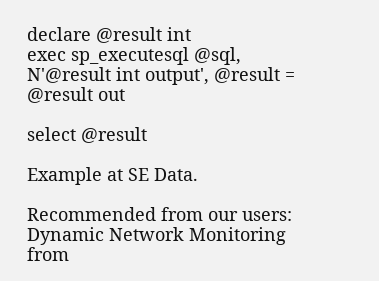declare @result int
exec sp_executesql @sql, N'@result int output', @result = @result out

select @result

Example at SE Data.

Recommended from our users: Dynamic Network Monitoring from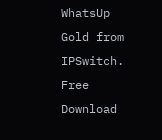WhatsUp Gold from IPSwitch. Free Download